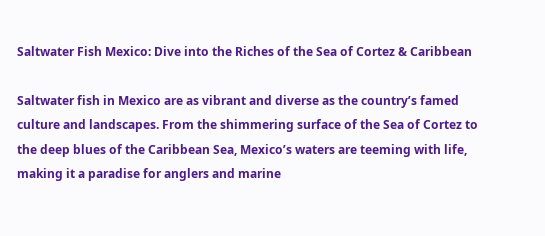Saltwater Fish Mexico: Dive into the Riches of the Sea of Cortez & Caribbean

Saltwater fish in Mexico are as vibrant and diverse as the country’s famed culture and landscapes. From the shimmering surface of the Sea of Cortez to the deep blues of the Caribbean Sea, Mexico’s waters are teeming with life, making it a paradise for anglers and marine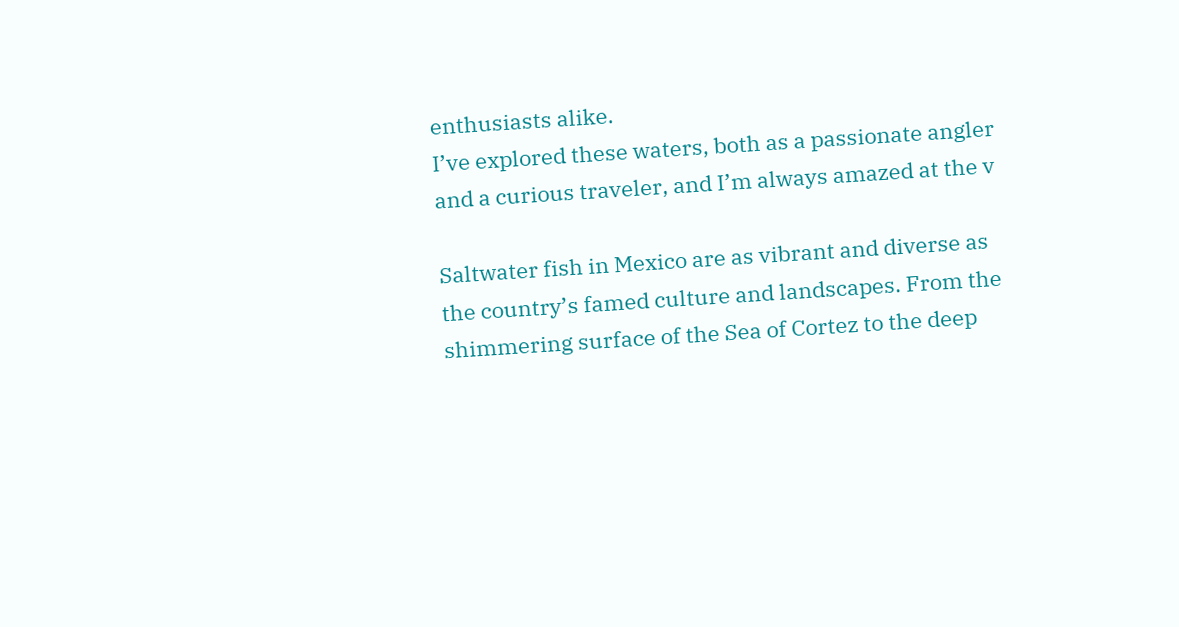enthusiasts alike.
I’ve explored these waters, both as a passionate angler and a curious traveler, and I’m always amazed at the v

Saltwater fish in Mexico are as vibrant and diverse as the country’s famed culture and landscapes. From the shimmering surface of the Sea of Cortez to the deep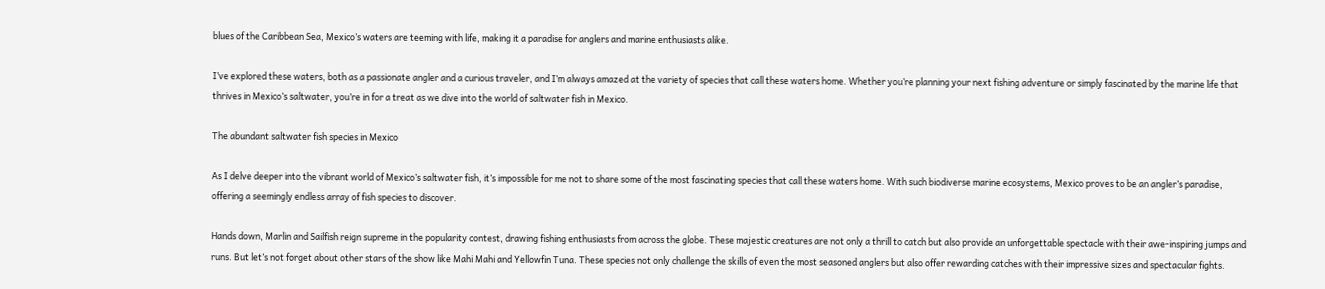blues of the Caribbean Sea, Mexico’s waters are teeming with life, making it a paradise for anglers and marine enthusiasts alike.

I’ve explored these waters, both as a passionate angler and a curious traveler, and I’m always amazed at the variety of species that call these waters home. Whether you’re planning your next fishing adventure or simply fascinated by the marine life that thrives in Mexico’s saltwater, you’re in for a treat as we dive into the world of saltwater fish in Mexico.

The abundant saltwater fish species in Mexico

As I delve deeper into the vibrant world of Mexico’s saltwater fish, it’s impossible for me not to share some of the most fascinating species that call these waters home. With such biodiverse marine ecosystems, Mexico proves to be an angler’s paradise, offering a seemingly endless array of fish species to discover.

Hands down, Marlin and Sailfish reign supreme in the popularity contest, drawing fishing enthusiasts from across the globe. These majestic creatures are not only a thrill to catch but also provide an unforgettable spectacle with their awe-inspiring jumps and runs. But let’s not forget about other stars of the show like Mahi Mahi and Yellowfin Tuna. These species not only challenge the skills of even the most seasoned anglers but also offer rewarding catches with their impressive sizes and spectacular fights.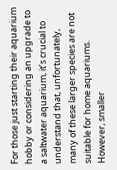For those just starting their aquarium hobby or considering an upgrade to a saltwater aquarium, it’s crucial to understand that, unfortunately, many of these larger species are not suitable for home aquariums. However, smaller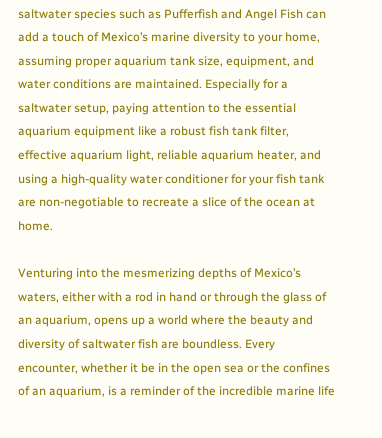saltwater species such as Pufferfish and Angel Fish can add a touch of Mexico’s marine diversity to your home, assuming proper aquarium tank size, equipment, and water conditions are maintained. Especially for a saltwater setup, paying attention to the essential aquarium equipment like a robust fish tank filter, effective aquarium light, reliable aquarium heater, and using a high-quality water conditioner for your fish tank are non-negotiable to recreate a slice of the ocean at home.

Venturing into the mesmerizing depths of Mexico’s waters, either with a rod in hand or through the glass of an aquarium, opens up a world where the beauty and diversity of saltwater fish are boundless. Every encounter, whether it be in the open sea or the confines of an aquarium, is a reminder of the incredible marine life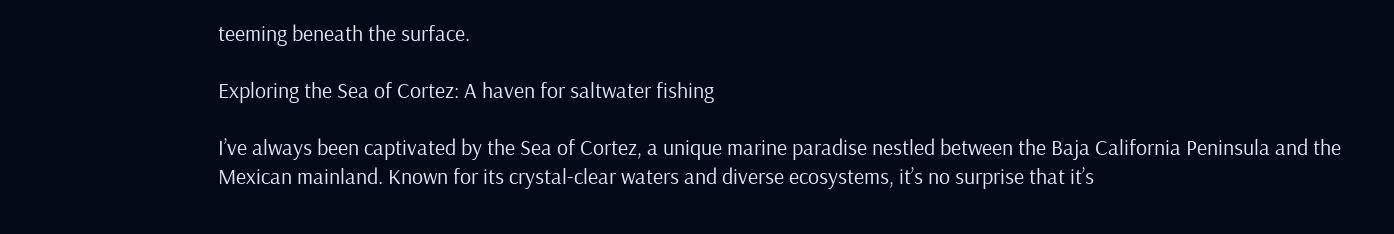teeming beneath the surface.

Exploring the Sea of Cortez: A haven for saltwater fishing

I’ve always been captivated by the Sea of Cortez, a unique marine paradise nestled between the Baja California Peninsula and the Mexican mainland. Known for its crystal-clear waters and diverse ecosystems, it’s no surprise that it’s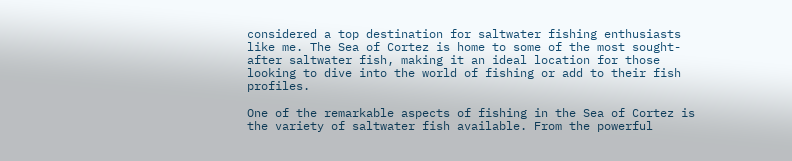considered a top destination for saltwater fishing enthusiasts like me. The Sea of Cortez is home to some of the most sought-after saltwater fish, making it an ideal location for those looking to dive into the world of fishing or add to their fish profiles.

One of the remarkable aspects of fishing in the Sea of Cortez is the variety of saltwater fish available. From the powerful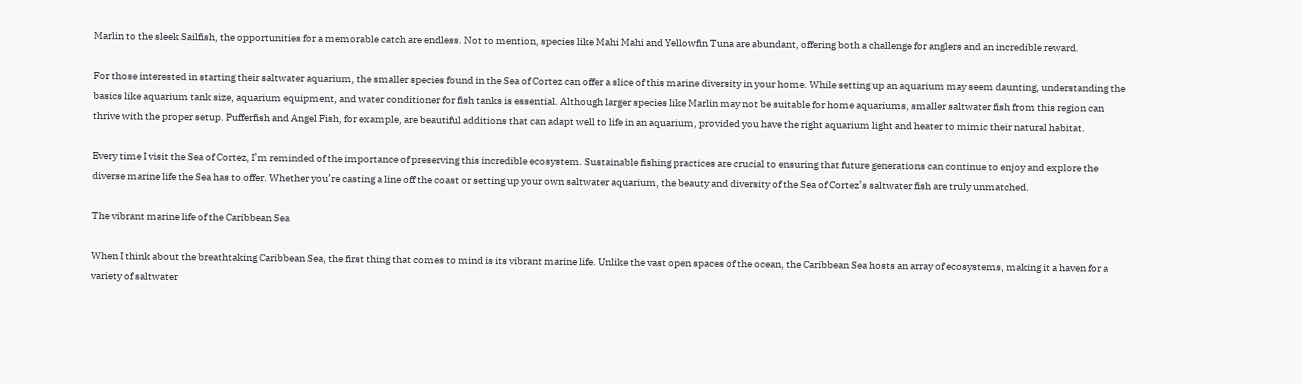Marlin to the sleek Sailfish, the opportunities for a memorable catch are endless. Not to mention, species like Mahi Mahi and Yellowfin Tuna are abundant, offering both a challenge for anglers and an incredible reward.

For those interested in starting their saltwater aquarium, the smaller species found in the Sea of Cortez can offer a slice of this marine diversity in your home. While setting up an aquarium may seem daunting, understanding the basics like aquarium tank size, aquarium equipment, and water conditioner for fish tanks is essential. Although larger species like Marlin may not be suitable for home aquariums, smaller saltwater fish from this region can thrive with the proper setup. Pufferfish and Angel Fish, for example, are beautiful additions that can adapt well to life in an aquarium, provided you have the right aquarium light and heater to mimic their natural habitat.

Every time I visit the Sea of Cortez, I’m reminded of the importance of preserving this incredible ecosystem. Sustainable fishing practices are crucial to ensuring that future generations can continue to enjoy and explore the diverse marine life the Sea has to offer. Whether you’re casting a line off the coast or setting up your own saltwater aquarium, the beauty and diversity of the Sea of Cortez’s saltwater fish are truly unmatched.

The vibrant marine life of the Caribbean Sea

When I think about the breathtaking Caribbean Sea, the first thing that comes to mind is its vibrant marine life. Unlike the vast open spaces of the ocean, the Caribbean Sea hosts an array of ecosystems, making it a haven for a variety of saltwater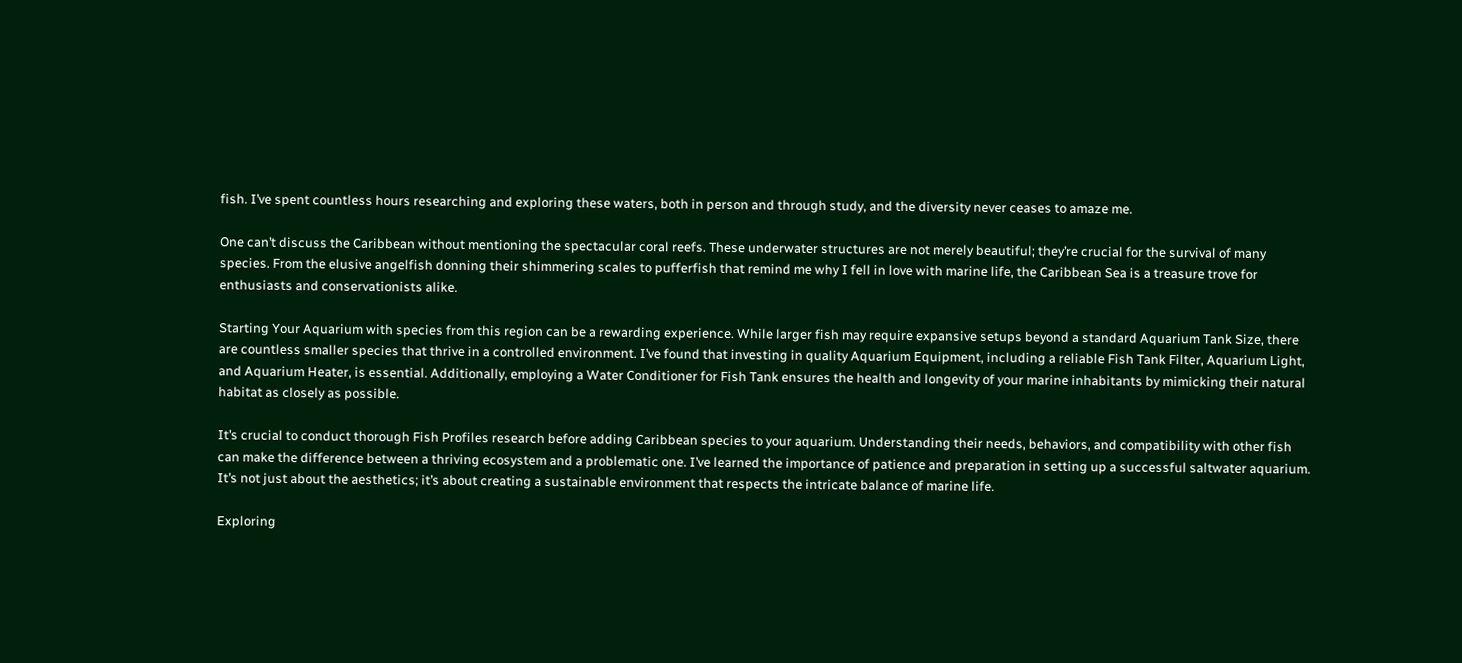fish. I’ve spent countless hours researching and exploring these waters, both in person and through study, and the diversity never ceases to amaze me.

One can’t discuss the Caribbean without mentioning the spectacular coral reefs. These underwater structures are not merely beautiful; they’re crucial for the survival of many species. From the elusive angelfish donning their shimmering scales to pufferfish that remind me why I fell in love with marine life, the Caribbean Sea is a treasure trove for enthusiasts and conservationists alike.

Starting Your Aquarium with species from this region can be a rewarding experience. While larger fish may require expansive setups beyond a standard Aquarium Tank Size, there are countless smaller species that thrive in a controlled environment. I’ve found that investing in quality Aquarium Equipment, including a reliable Fish Tank Filter, Aquarium Light, and Aquarium Heater, is essential. Additionally, employing a Water Conditioner for Fish Tank ensures the health and longevity of your marine inhabitants by mimicking their natural habitat as closely as possible.

It’s crucial to conduct thorough Fish Profiles research before adding Caribbean species to your aquarium. Understanding their needs, behaviors, and compatibility with other fish can make the difference between a thriving ecosystem and a problematic one. I’ve learned the importance of patience and preparation in setting up a successful saltwater aquarium. It’s not just about the aesthetics; it’s about creating a sustainable environment that respects the intricate balance of marine life.

Exploring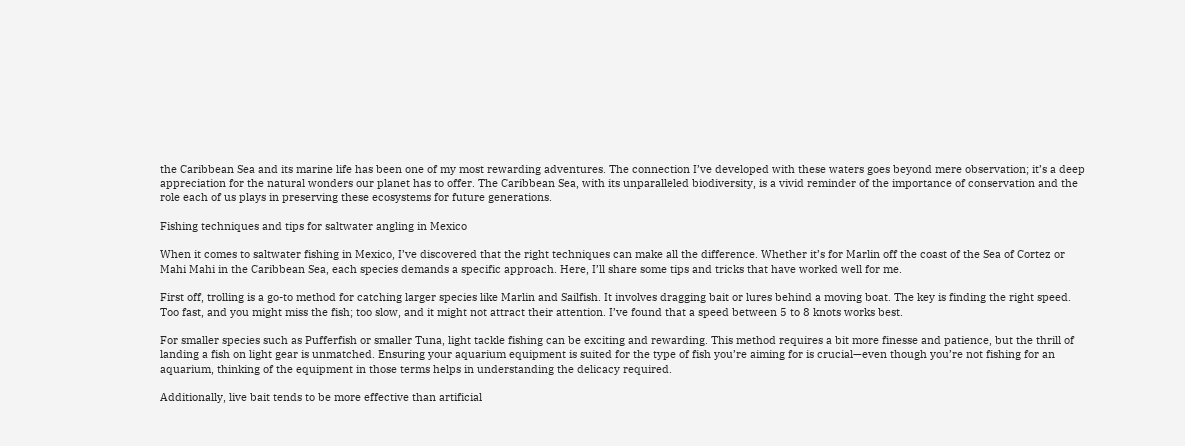the Caribbean Sea and its marine life has been one of my most rewarding adventures. The connection I’ve developed with these waters goes beyond mere observation; it’s a deep appreciation for the natural wonders our planet has to offer. The Caribbean Sea, with its unparalleled biodiversity, is a vivid reminder of the importance of conservation and the role each of us plays in preserving these ecosystems for future generations.

Fishing techniques and tips for saltwater angling in Mexico

When it comes to saltwater fishing in Mexico, I’ve discovered that the right techniques can make all the difference. Whether it’s for Marlin off the coast of the Sea of Cortez or Mahi Mahi in the Caribbean Sea, each species demands a specific approach. Here, I’ll share some tips and tricks that have worked well for me.

First off, trolling is a go-to method for catching larger species like Marlin and Sailfish. It involves dragging bait or lures behind a moving boat. The key is finding the right speed. Too fast, and you might miss the fish; too slow, and it might not attract their attention. I’ve found that a speed between 5 to 8 knots works best.

For smaller species such as Pufferfish or smaller Tuna, light tackle fishing can be exciting and rewarding. This method requires a bit more finesse and patience, but the thrill of landing a fish on light gear is unmatched. Ensuring your aquarium equipment is suited for the type of fish you’re aiming for is crucial—even though you’re not fishing for an aquarium, thinking of the equipment in those terms helps in understanding the delicacy required.

Additionally, live bait tends to be more effective than artificial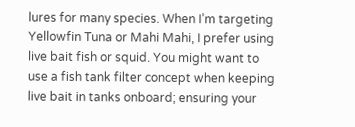lures for many species. When I’m targeting Yellowfin Tuna or Mahi Mahi, I prefer using live bait fish or squid. You might want to use a fish tank filter concept when keeping live bait in tanks onboard; ensuring your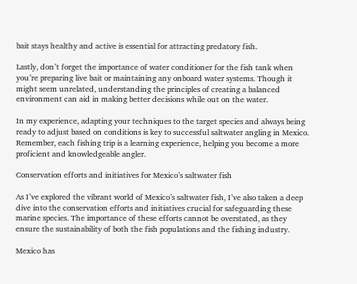bait stays healthy and active is essential for attracting predatory fish.

Lastly, don’t forget the importance of water conditioner for the fish tank when you’re preparing live bait or maintaining any onboard water systems. Though it might seem unrelated, understanding the principles of creating a balanced environment can aid in making better decisions while out on the water.

In my experience, adapting your techniques to the target species and always being ready to adjust based on conditions is key to successful saltwater angling in Mexico. Remember, each fishing trip is a learning experience, helping you become a more proficient and knowledgeable angler.

Conservation efforts and initiatives for Mexico’s saltwater fish

As I’ve explored the vibrant world of Mexico’s saltwater fish, I’ve also taken a deep dive into the conservation efforts and initiatives crucial for safeguarding these marine species. The importance of these efforts cannot be overstated, as they ensure the sustainability of both the fish populations and the fishing industry.

Mexico has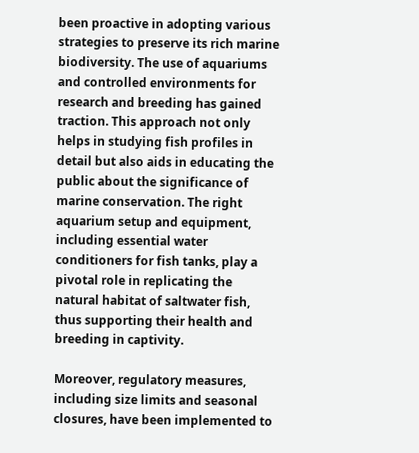been proactive in adopting various strategies to preserve its rich marine biodiversity. The use of aquariums and controlled environments for research and breeding has gained traction. This approach not only helps in studying fish profiles in detail but also aids in educating the public about the significance of marine conservation. The right aquarium setup and equipment, including essential water conditioners for fish tanks, play a pivotal role in replicating the natural habitat of saltwater fish, thus supporting their health and breeding in captivity.

Moreover, regulatory measures, including size limits and seasonal closures, have been implemented to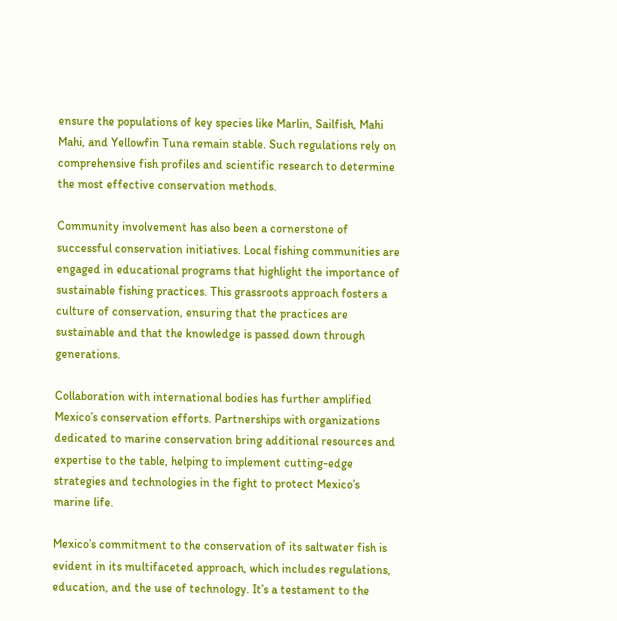ensure the populations of key species like Marlin, Sailfish, Mahi Mahi, and Yellowfin Tuna remain stable. Such regulations rely on comprehensive fish profiles and scientific research to determine the most effective conservation methods.

Community involvement has also been a cornerstone of successful conservation initiatives. Local fishing communities are engaged in educational programs that highlight the importance of sustainable fishing practices. This grassroots approach fosters a culture of conservation, ensuring that the practices are sustainable and that the knowledge is passed down through generations.

Collaboration with international bodies has further amplified Mexico’s conservation efforts. Partnerships with organizations dedicated to marine conservation bring additional resources and expertise to the table, helping to implement cutting-edge strategies and technologies in the fight to protect Mexico’s marine life.

Mexico’s commitment to the conservation of its saltwater fish is evident in its multifaceted approach, which includes regulations, education, and the use of technology. It’s a testament to the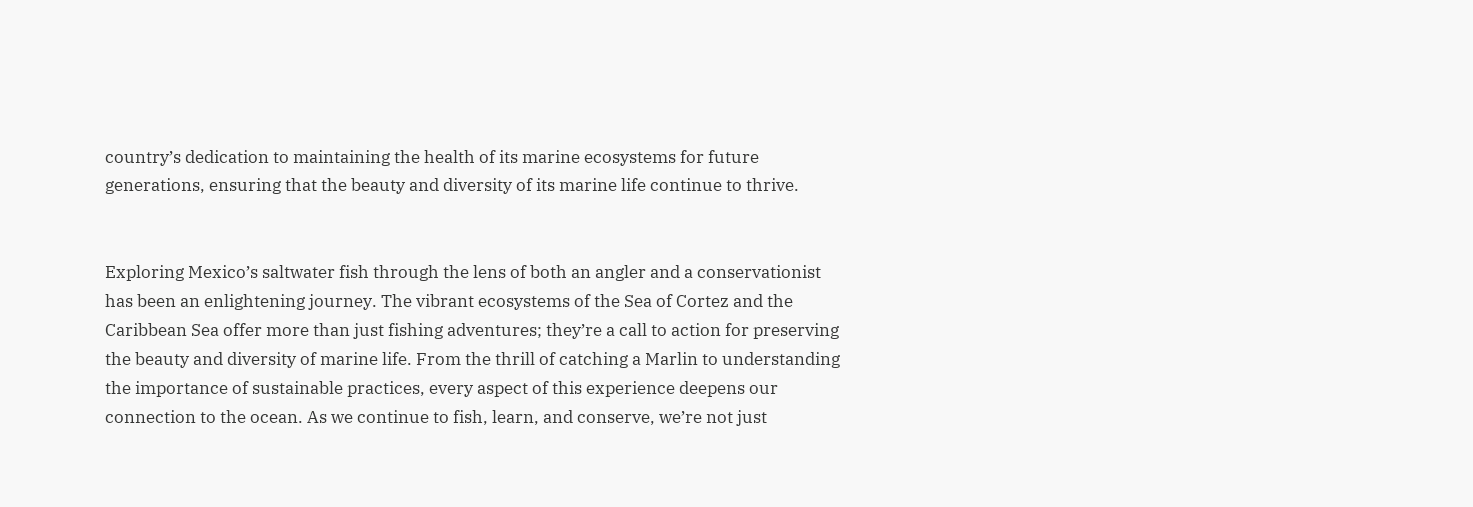country’s dedication to maintaining the health of its marine ecosystems for future generations, ensuring that the beauty and diversity of its marine life continue to thrive.


Exploring Mexico’s saltwater fish through the lens of both an angler and a conservationist has been an enlightening journey. The vibrant ecosystems of the Sea of Cortez and the Caribbean Sea offer more than just fishing adventures; they’re a call to action for preserving the beauty and diversity of marine life. From the thrill of catching a Marlin to understanding the importance of sustainable practices, every aspect of this experience deepens our connection to the ocean. As we continue to fish, learn, and conserve, we’re not just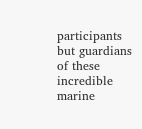participants but guardians of these incredible marine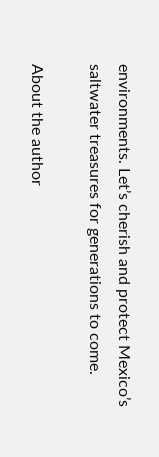environments. Let’s cherish and protect Mexico’s saltwater treasures for generations to come.

About the author